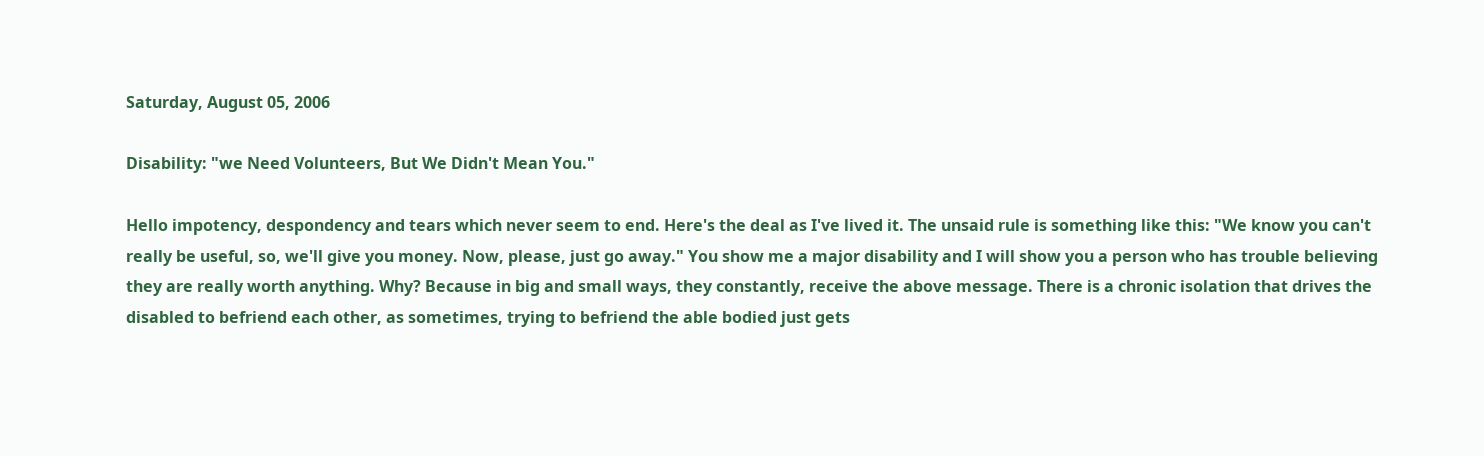Saturday, August 05, 2006

Disability: "we Need Volunteers, But We Didn't Mean You."

Hello impotency, despondency and tears which never seem to end. Here's the deal as I've lived it. The unsaid rule is something like this: "We know you can't really be useful, so, we'll give you money. Now, please, just go away." You show me a major disability and I will show you a person who has trouble believing they are really worth anything. Why? Because in big and small ways, they constantly, receive the above message. There is a chronic isolation that drives the disabled to befriend each other, as sometimes, trying to befriend the able bodied just gets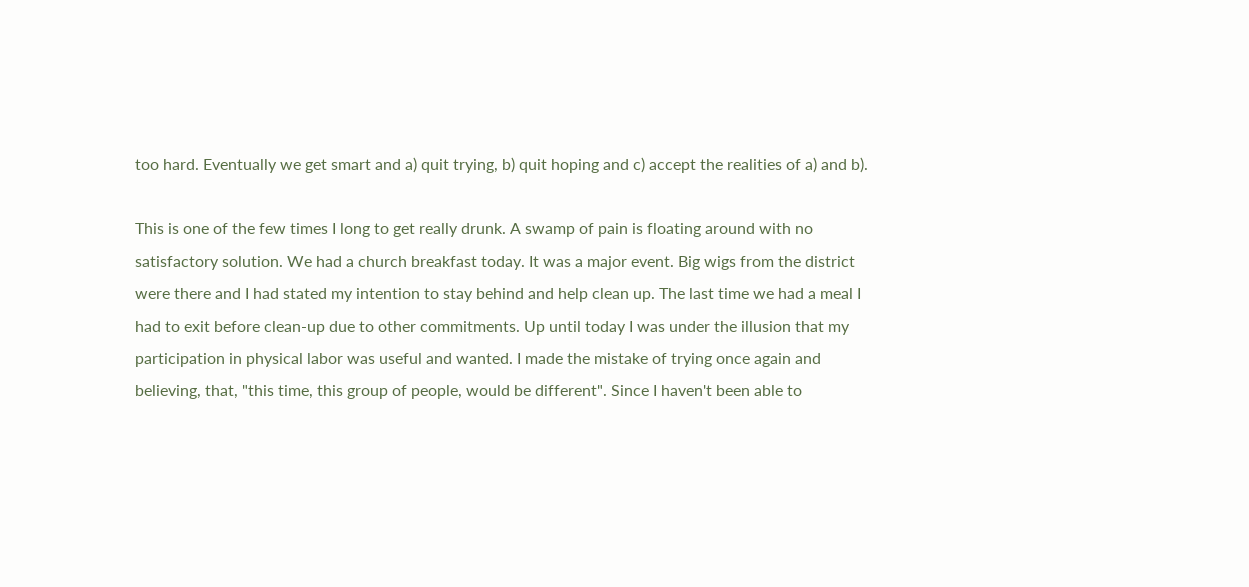too hard. Eventually we get smart and a) quit trying, b) quit hoping and c) accept the realities of a) and b).

This is one of the few times I long to get really drunk. A swamp of pain is floating around with no satisfactory solution. We had a church breakfast today. It was a major event. Big wigs from the district were there and I had stated my intention to stay behind and help clean up. The last time we had a meal I had to exit before clean-up due to other commitments. Up until today I was under the illusion that my participation in physical labor was useful and wanted. I made the mistake of trying once again and believing, that, "this time, this group of people, would be different". Since I haven't been able to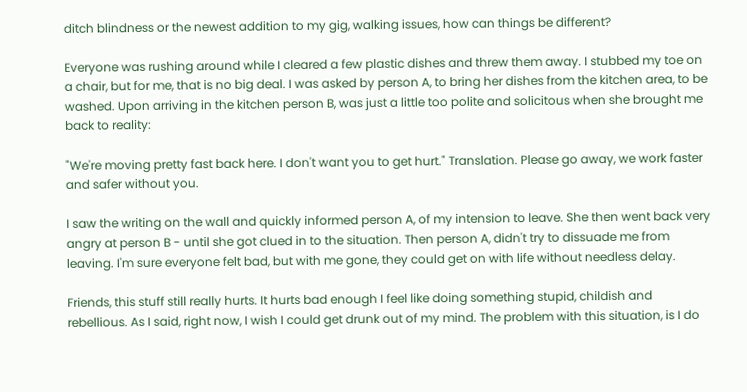ditch blindness or the newest addition to my gig, walking issues, how can things be different?

Everyone was rushing around while I cleared a few plastic dishes and threw them away. I stubbed my toe on a chair, but for me, that is no big deal. I was asked by person A, to bring her dishes from the kitchen area, to be washed. Upon arriving in the kitchen person B, was just a little too polite and solicitous when she brought me back to reality:

"We're moving pretty fast back here. I don't want you to get hurt." Translation. Please go away, we work faster and safer without you.

I saw the writing on the wall and quickly informed person A, of my intension to leave. She then went back very angry at person B - until she got clued in to the situation. Then person A, didn't try to dissuade me from leaving. I'm sure everyone felt bad, but with me gone, they could get on with life without needless delay.

Friends, this stuff still really hurts. It hurts bad enough I feel like doing something stupid, childish and rebellious. As I said, right now, I wish I could get drunk out of my mind. The problem with this situation, is I do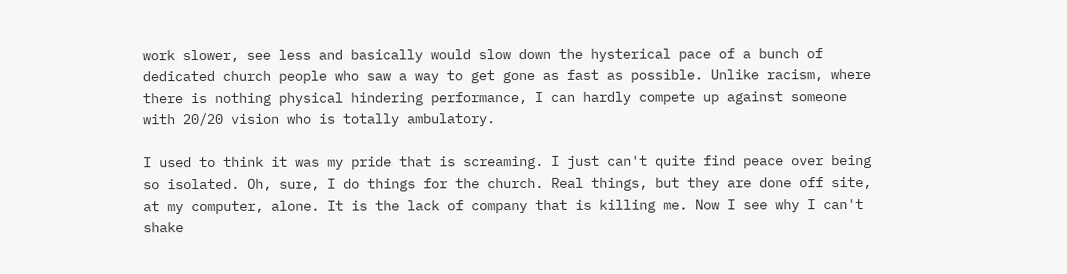work slower, see less and basically would slow down the hysterical pace of a bunch of dedicated church people who saw a way to get gone as fast as possible. Unlike racism, where there is nothing physical hindering performance, I can hardly compete up against someone with 20/20 vision who is totally ambulatory.

I used to think it was my pride that is screaming. I just can't quite find peace over being so isolated. Oh, sure, I do things for the church. Real things, but they are done off site, at my computer, alone. It is the lack of company that is killing me. Now I see why I can't shake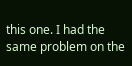this one. I had the same problem on the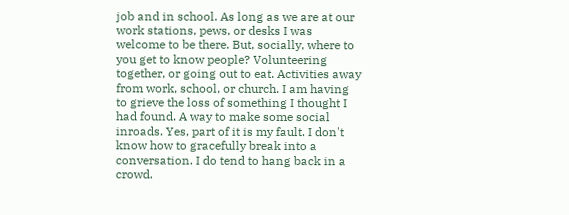job and in school. As long as we are at our work stations, pews, or desks I was welcome to be there. But, socially, where to you get to know people? Volunteering together, or going out to eat. Activities away from work, school, or church. I am having to grieve the loss of something I thought I had found. A way to make some social inroads. Yes, part of it is my fault. I don't know how to gracefully break into a conversation. I do tend to hang back in a crowd.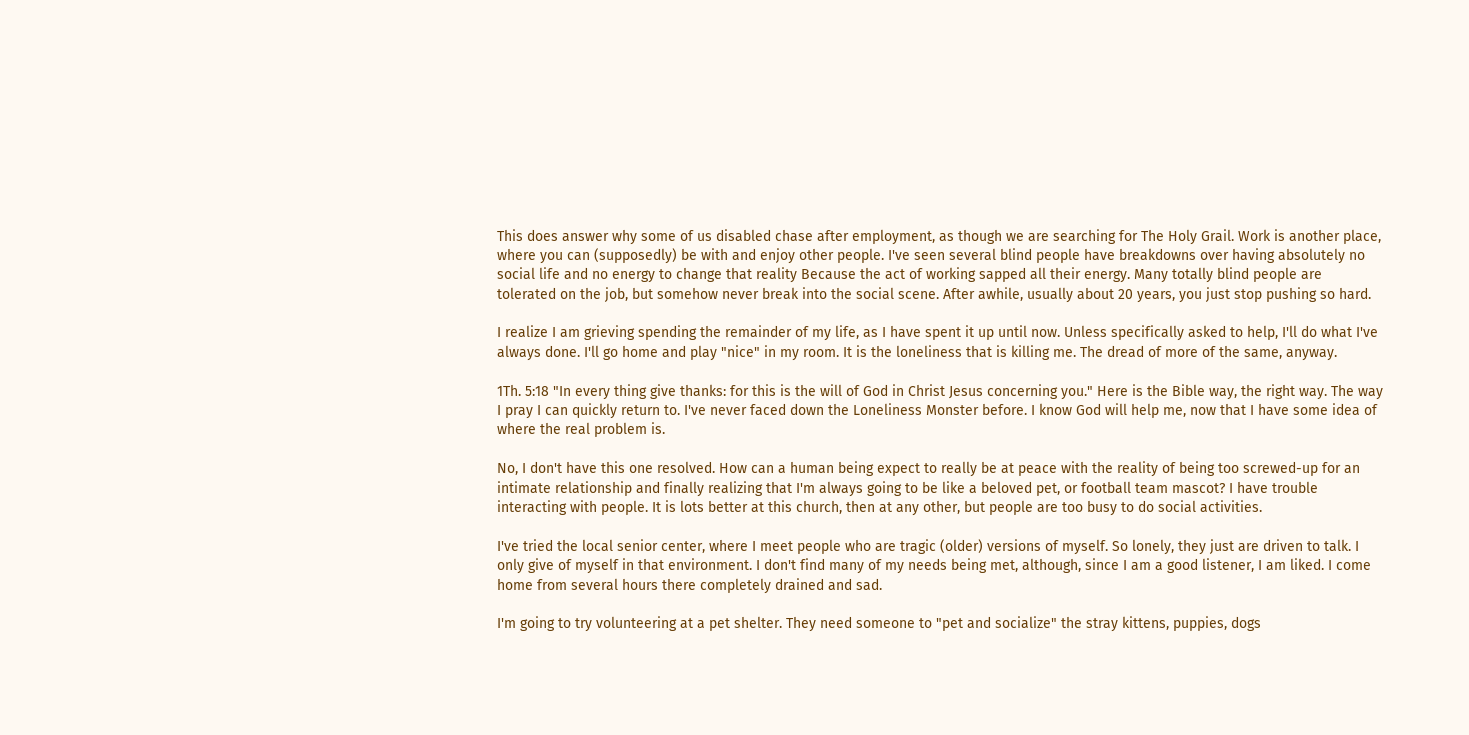This does answer why some of us disabled chase after employment, as though we are searching for The Holy Grail. Work is another place, where you can (supposedly) be with and enjoy other people. I've seen several blind people have breakdowns over having absolutely no social life and no energy to change that reality Because the act of working sapped all their energy. Many totally blind people are tolerated on the job, but somehow never break into the social scene. After awhile, usually about 20 years, you just stop pushing so hard.

I realize I am grieving spending the remainder of my life, as I have spent it up until now. Unless specifically asked to help, I'll do what I've always done. I'll go home and play "nice" in my room. It is the loneliness that is killing me. The dread of more of the same, anyway.

1Th. 5:18 "In every thing give thanks: for this is the will of God in Christ Jesus concerning you." Here is the Bible way, the right way. The way I pray I can quickly return to. I've never faced down the Loneliness Monster before. I know God will help me, now that I have some idea of where the real problem is.

No, I don't have this one resolved. How can a human being expect to really be at peace with the reality of being too screwed-up for an intimate relationship and finally realizing that I'm always going to be like a beloved pet, or football team mascot? I have trouble interacting with people. It is lots better at this church, then at any other, but people are too busy to do social activities.

I've tried the local senior center, where I meet people who are tragic (older) versions of myself. So lonely, they just are driven to talk. I only give of myself in that environment. I don't find many of my needs being met, although, since I am a good listener, I am liked. I come home from several hours there completely drained and sad.

I'm going to try volunteering at a pet shelter. They need someone to "pet and socialize" the stray kittens, puppies, dogs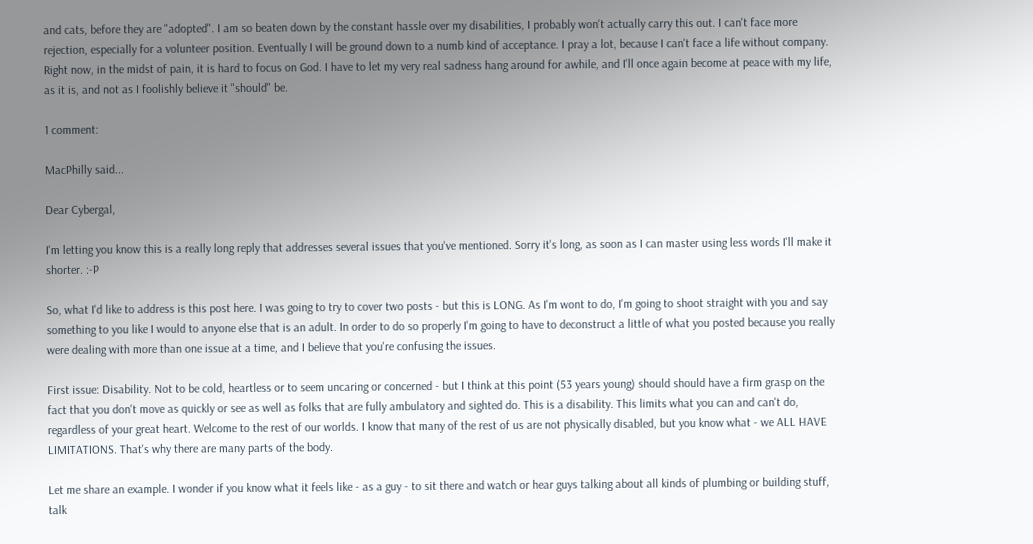and cats, before they are "adopted". I am so beaten down by the constant hassle over my disabilities, I probably won't actually carry this out. I can't face more rejection, especially for a volunteer position. Eventually I will be ground down to a numb kind of acceptance. I pray a lot, because I can't face a life without company. Right now, in the midst of pain, it is hard to focus on God. I have to let my very real sadness hang around for awhile, and I'll once again become at peace with my life, as it is, and not as I foolishly believe it "should" be.

1 comment:

MacPhilly said...

Dear Cybergal,

I'm letting you know this is a really long reply that addresses several issues that you've mentioned. Sorry it's long, as soon as I can master using less words I'll make it shorter. :-P

So, what I'd like to address is this post here. I was going to try to cover two posts - but this is LONG. As I'm wont to do, I'm going to shoot straight with you and say something to you like I would to anyone else that is an adult. In order to do so properly I'm going to have to deconstruct a little of what you posted because you really were dealing with more than one issue at a time, and I believe that you're confusing the issues.

First issue: Disability. Not to be cold, heartless or to seem uncaring or concerned - but I think at this point (53 years young) should should have a firm grasp on the fact that you don't move as quickly or see as well as folks that are fully ambulatory and sighted do. This is a disability. This limits what you can and can't do, regardless of your great heart. Welcome to the rest of our worlds. I know that many of the rest of us are not physically disabled, but you know what - we ALL HAVE LIMITATIONS. That's why there are many parts of the body.

Let me share an example. I wonder if you know what it feels like - as a guy - to sit there and watch or hear guys talking about all kinds of plumbing or building stuff, talk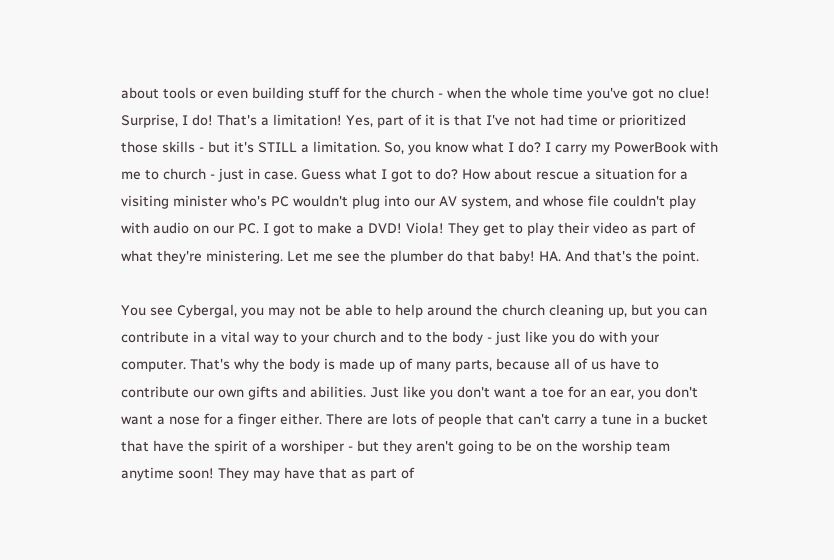about tools or even building stuff for the church - when the whole time you've got no clue! Surprise, I do! That's a limitation! Yes, part of it is that I've not had time or prioritized those skills - but it's STILL a limitation. So, you know what I do? I carry my PowerBook with me to church - just in case. Guess what I got to do? How about rescue a situation for a visiting minister who's PC wouldn't plug into our AV system, and whose file couldn't play with audio on our PC. I got to make a DVD! Viola! They get to play their video as part of what they're ministering. Let me see the plumber do that baby! HA. And that's the point.

You see Cybergal, you may not be able to help around the church cleaning up, but you can contribute in a vital way to your church and to the body - just like you do with your computer. That's why the body is made up of many parts, because all of us have to contribute our own gifts and abilities. Just like you don't want a toe for an ear, you don't want a nose for a finger either. There are lots of people that can't carry a tune in a bucket that have the spirit of a worshiper - but they aren't going to be on the worship team anytime soon! They may have that as part of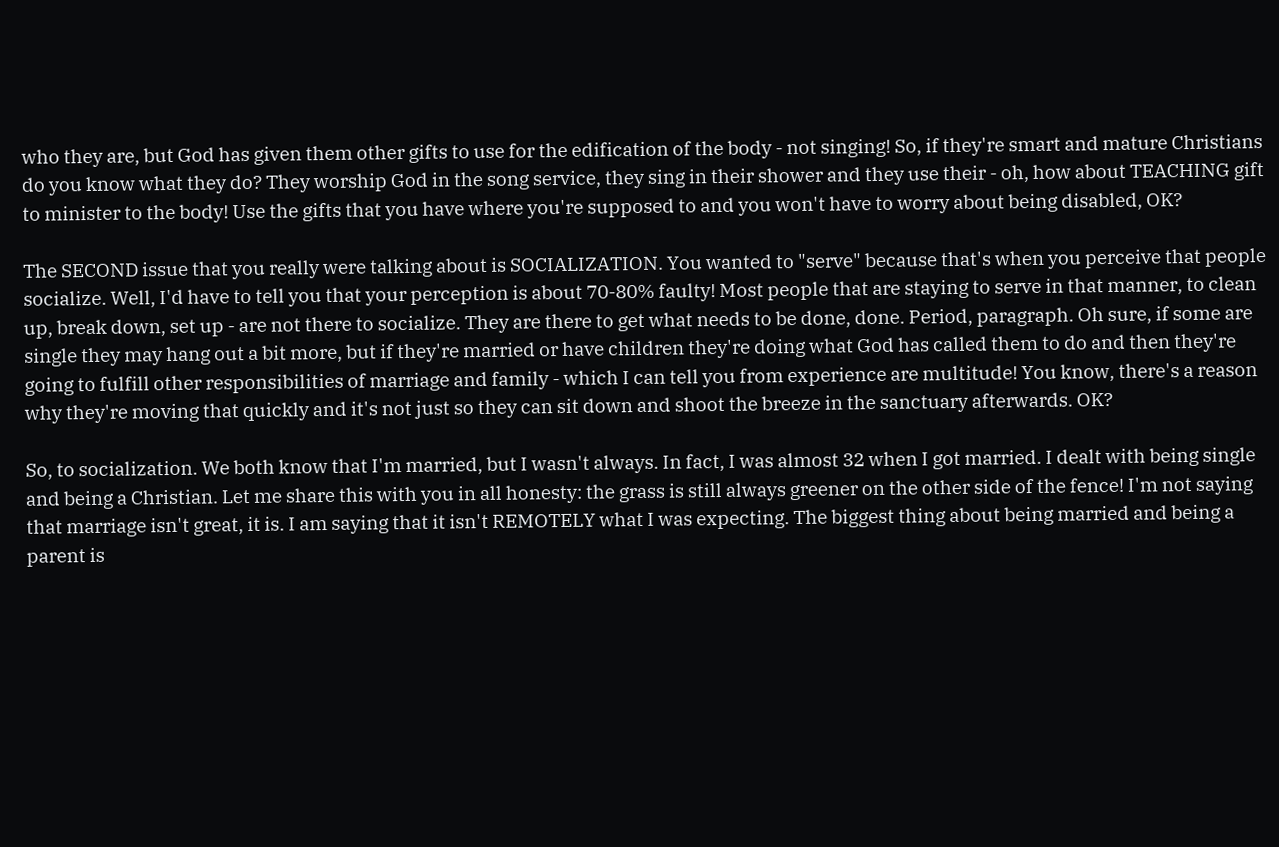who they are, but God has given them other gifts to use for the edification of the body - not singing! So, if they're smart and mature Christians do you know what they do? They worship God in the song service, they sing in their shower and they use their - oh, how about TEACHING gift to minister to the body! Use the gifts that you have where you're supposed to and you won't have to worry about being disabled, OK?

The SECOND issue that you really were talking about is SOCIALIZATION. You wanted to "serve" because that's when you perceive that people socialize. Well, I'd have to tell you that your perception is about 70-80% faulty! Most people that are staying to serve in that manner, to clean up, break down, set up - are not there to socialize. They are there to get what needs to be done, done. Period, paragraph. Oh sure, if some are single they may hang out a bit more, but if they're married or have children they're doing what God has called them to do and then they're going to fulfill other responsibilities of marriage and family - which I can tell you from experience are multitude! You know, there's a reason why they're moving that quickly and it's not just so they can sit down and shoot the breeze in the sanctuary afterwards. OK?

So, to socialization. We both know that I'm married, but I wasn't always. In fact, I was almost 32 when I got married. I dealt with being single and being a Christian. Let me share this with you in all honesty: the grass is still always greener on the other side of the fence! I'm not saying that marriage isn't great, it is. I am saying that it isn't REMOTELY what I was expecting. The biggest thing about being married and being a parent is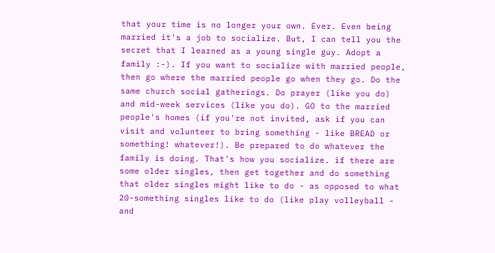that your time is no longer your own. Ever. Even being married it's a job to socialize. But, I can tell you the secret that I learned as a young single guy. Adopt a family :-). If you want to socialize with married people, then go where the married people go when they go. Do the same church social gatherings. Do prayer (like you do) and mid-week services (like you do). GO to the married people's homes (if you're not invited, ask if you can visit and volunteer to bring something - like BREAD or something! whatever!). Be prepared to do whatever the family is doing. That's how you socialize. if there are some older singles, then get together and do something that older singles might like to do - as opposed to what 20-something singles like to do (like play volleyball - and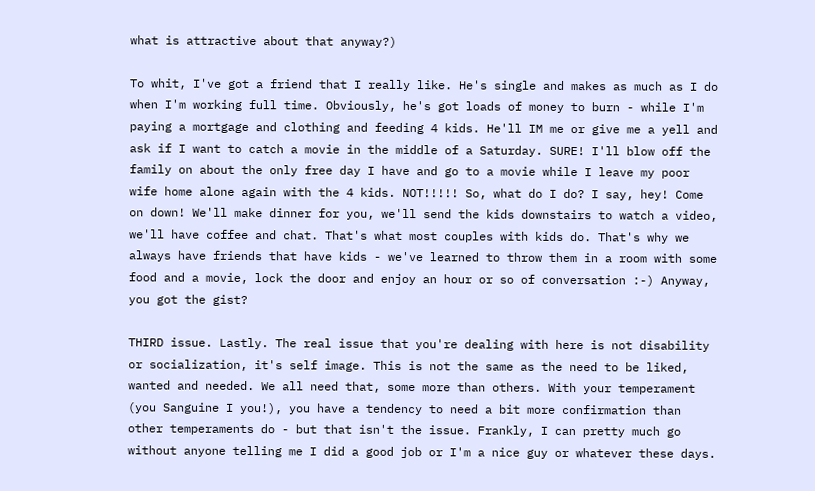what is attractive about that anyway?)

To whit, I've got a friend that I really like. He's single and makes as much as I do when I'm working full time. Obviously, he's got loads of money to burn - while I'm paying a mortgage and clothing and feeding 4 kids. He'll IM me or give me a yell and ask if I want to catch a movie in the middle of a Saturday. SURE! I'll blow off the family on about the only free day I have and go to a movie while I leave my poor wife home alone again with the 4 kids. NOT!!!!! So, what do I do? I say, hey! Come on down! We'll make dinner for you, we'll send the kids downstairs to watch a video, we'll have coffee and chat. That's what most couples with kids do. That's why we always have friends that have kids - we've learned to throw them in a room with some food and a movie, lock the door and enjoy an hour or so of conversation :-) Anyway, you got the gist?

THIRD issue. Lastly. The real issue that you're dealing with here is not disability or socialization, it's self image. This is not the same as the need to be liked, wanted and needed. We all need that, some more than others. With your temperament (you Sanguine I you!), you have a tendency to need a bit more confirmation than other temperaments do - but that isn't the issue. Frankly, I can pretty much go without anyone telling me I did a good job or I'm a nice guy or whatever these days.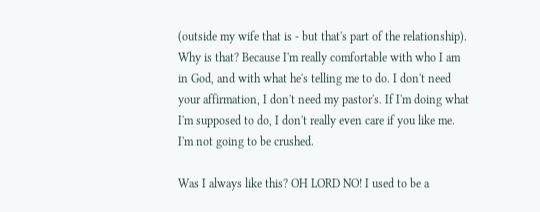(outside my wife that is - but that's part of the relationship). Why is that? Because I'm really comfortable with who I am in God, and with what he's telling me to do. I don't need your affirmation, I don't need my pastor's. If I'm doing what I'm supposed to do, I don't really even care if you like me. I'm not going to be crushed.

Was I always like this? OH LORD NO! I used to be a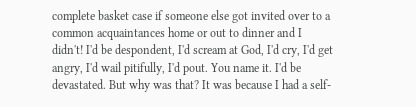complete basket case if someone else got invited over to a common acquaintances home or out to dinner and I didn't! I'd be despondent, I'd scream at God, I'd cry, I'd get angry, I'd wail pitifully, I'd pout. You name it. I'd be devastated. But why was that? It was because I had a self-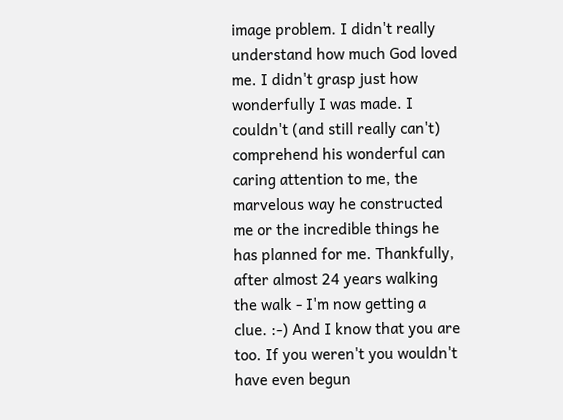image problem. I didn't really understand how much God loved me. I didn't grasp just how wonderfully I was made. I couldn't (and still really can't) comprehend his wonderful can caring attention to me, the marvelous way he constructed me or the incredible things he has planned for me. Thankfully, after almost 24 years walking the walk - I'm now getting a clue. :-) And I know that you are too. If you weren't you wouldn't have even begun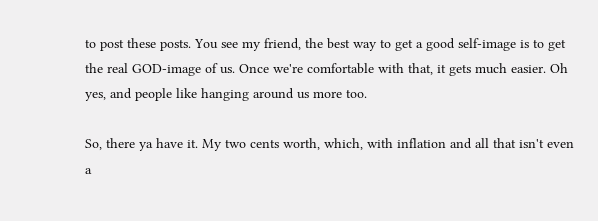to post these posts. You see my friend, the best way to get a good self-image is to get the real GOD-image of us. Once we're comfortable with that, it gets much easier. Oh yes, and people like hanging around us more too.

So, there ya have it. My two cents worth, which, with inflation and all that isn't even a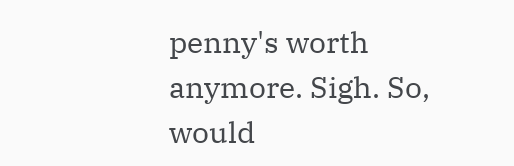penny's worth anymore. Sigh. So, would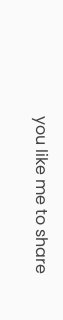you like me to share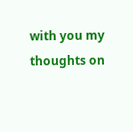with you my thoughts on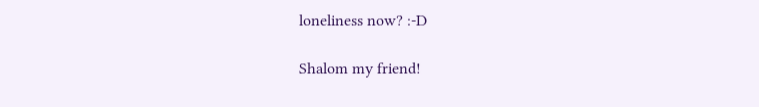loneliness now? :-D

Shalom my friend!